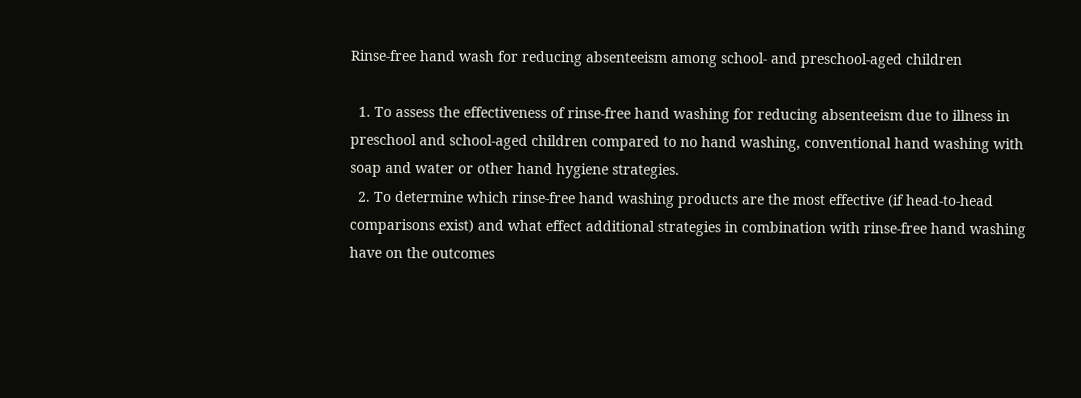Rinse-free hand wash for reducing absenteeism among school- and preschool-aged children

  1. To assess the effectiveness of rinse-free hand washing for reducing absenteeism due to illness in preschool and school-aged children compared to no hand washing, conventional hand washing with soap and water or other hand hygiene strategies.
  2. To determine which rinse-free hand washing products are the most effective (if head-to-head comparisons exist) and what effect additional strategies in combination with rinse-free hand washing have on the outcomes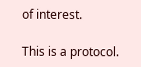of interest.

This is a protocol.